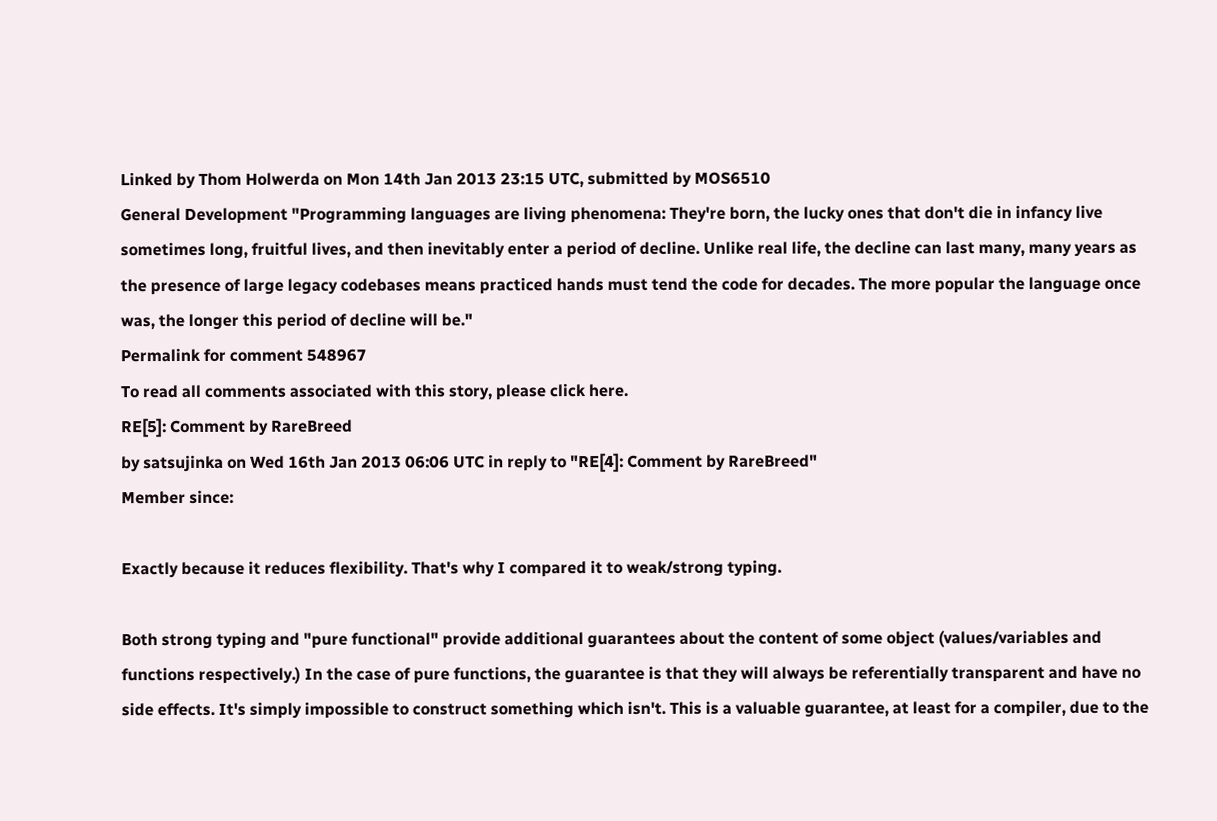Linked by Thom Holwerda on Mon 14th Jan 2013 23:15 UTC, submitted by MOS6510
General Development "Programming languages are living phenomena: They're born, the lucky ones that don't die in infancy live sometimes long, fruitful lives, and then inevitably enter a period of decline. Unlike real life, the decline can last many, many years as the presence of large legacy codebases means practiced hands must tend the code for decades. The more popular the language once was, the longer this period of decline will be."
Permalink for comment 548967
To read all comments associated with this story, please click here.
RE[5]: Comment by RareBreed
by satsujinka on Wed 16th Jan 2013 06:06 UTC in reply to "RE[4]: Comment by RareBreed"
Member since:

Exactly because it reduces flexibility. That's why I compared it to weak/strong typing.

Both strong typing and "pure functional" provide additional guarantees about the content of some object (values/variables and functions respectively.) In the case of pure functions, the guarantee is that they will always be referentially transparent and have no side effects. It's simply impossible to construct something which isn't. This is a valuable guarantee, at least for a compiler, due to the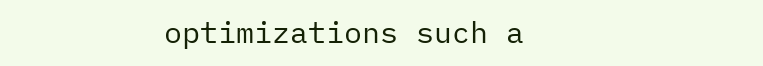optimizations such a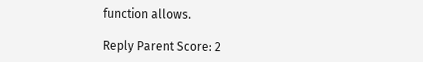function allows.

Reply Parent Score: 2